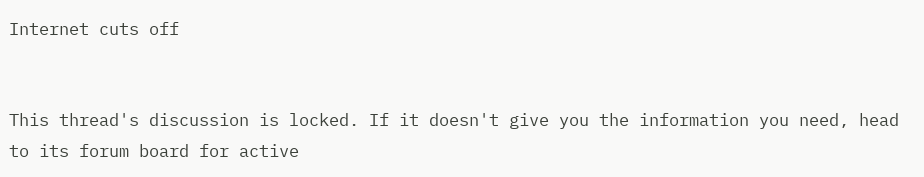Internet cuts off


This thread's discussion is locked. If it doesn't give you the information you need, head to its forum board for active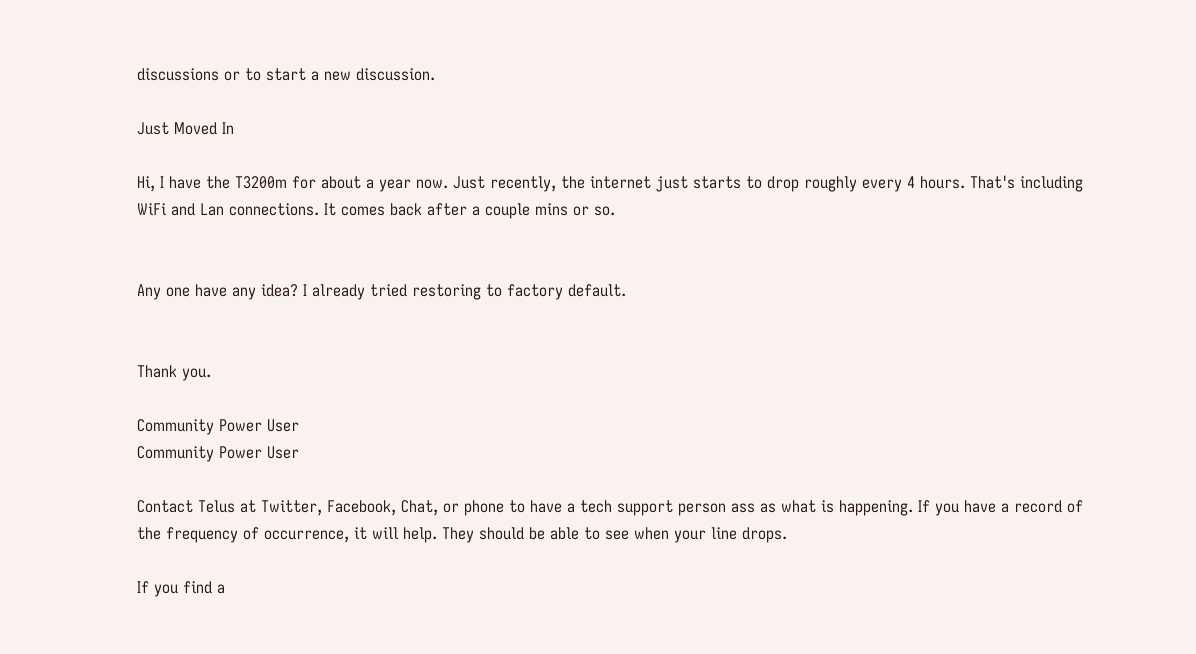discussions or to start a new discussion.

Just Moved In

Hi, I have the T3200m for about a year now. Just recently, the internet just starts to drop roughly every 4 hours. That's including WiFi and Lan connections. It comes back after a couple mins or so.


Any one have any idea? I already tried restoring to factory default.


Thank you.

Community Power User
Community Power User

Contact Telus at Twitter, Facebook, Chat, or phone to have a tech support person ass as what is happening. If you have a record of the frequency of occurrence, it will help. They should be able to see when your line drops.

If you find a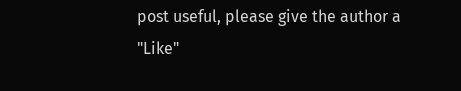post useful, please give the author a "Like"